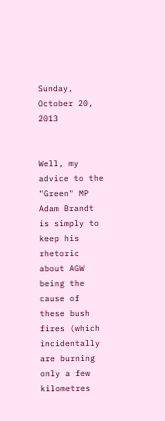Sunday, October 20, 2013


Well, my advice to the "Green" MP Adam Brandt is simply to keep his rhetoric about AGW being the cause of these bush fires (which incidentally are burning only a few kilometres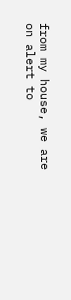from my house, we are on alert to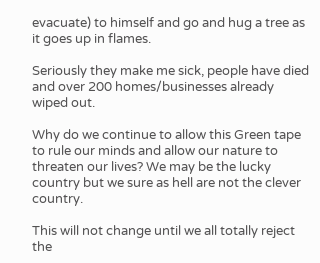evacuate) to himself and go and hug a tree as it goes up in flames.

Seriously they make me sick, people have died and over 200 homes/businesses already wiped out.

Why do we continue to allow this Green tape to rule our minds and allow our nature to threaten our lives? We may be the lucky country but we sure as hell are not the clever country.

This will not change until we all totally reject the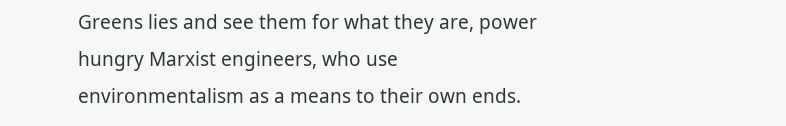Greens lies and see them for what they are, power hungry Marxist engineers, who use environmentalism as a means to their own ends.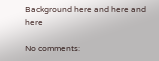Background here and here and here

No comments: